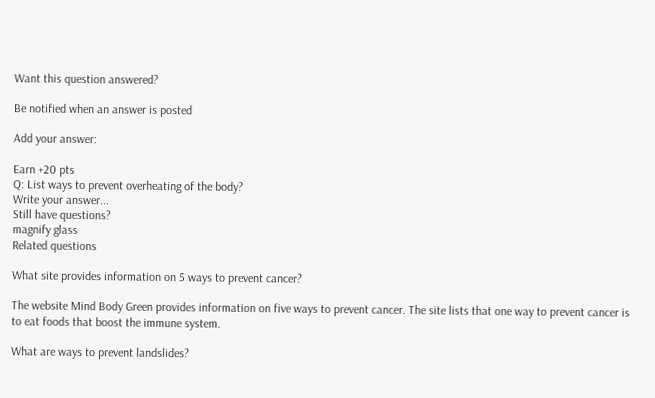Want this question answered?

Be notified when an answer is posted

Add your answer:

Earn +20 pts
Q: List ways to prevent overheating of the body?
Write your answer...
Still have questions?
magnify glass
Related questions

What site provides information on 5 ways to prevent cancer?

The website Mind Body Green provides information on five ways to prevent cancer. The site lists that one way to prevent cancer is to eat foods that boost the immune system.

What are ways to prevent landslides?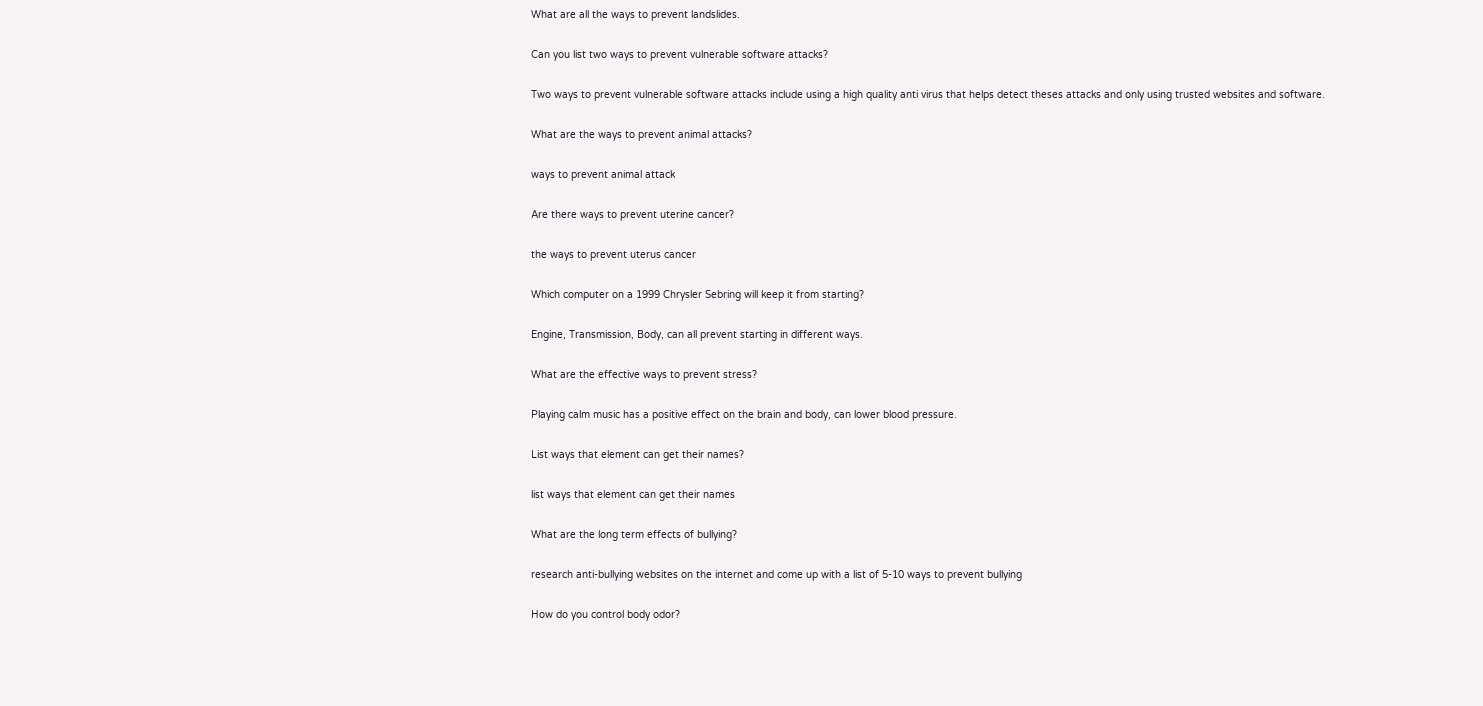What are all the ways to prevent landslides.

Can you list two ways to prevent vulnerable software attacks?

Two ways to prevent vulnerable software attacks include using a high quality anti virus that helps detect theses attacks and only using trusted websites and software.

What are the ways to prevent animal attacks?

ways to prevent animal attack

Are there ways to prevent uterine cancer?

the ways to prevent uterus cancer

Which computer on a 1999 Chrysler Sebring will keep it from starting?

Engine, Transmission, Body, can all prevent starting in different ways.

What are the effective ways to prevent stress?

Playing calm music has a positive effect on the brain and body, can lower blood pressure.

List ways that element can get their names?

list ways that element can get their names

What are the long term effects of bullying?

research anti-bullying websites on the internet and come up with a list of 5-10 ways to prevent bullying

How do you control body odor?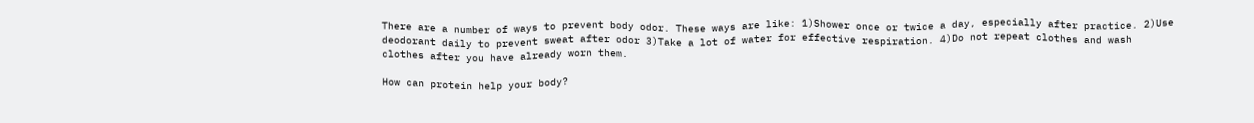There are a number of ways to prevent body odor. These ways are like: 1)Shower once or twice a day, especially after practice. 2)Use deodorant daily to prevent sweat after odor 3)Take a lot of water for effective respiration. 4)Do not repeat clothes and wash clothes after you have already worn them.

How can protein help your body?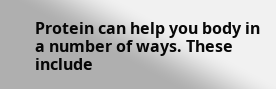Protein can help you body in a number of ways. These include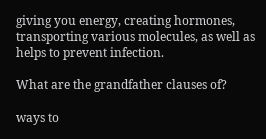giving you energy, creating hormones, transporting various molecules, as well as helps to prevent infection.

What are the grandfather clauses of?

ways to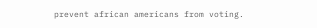prevent african americans from voting.